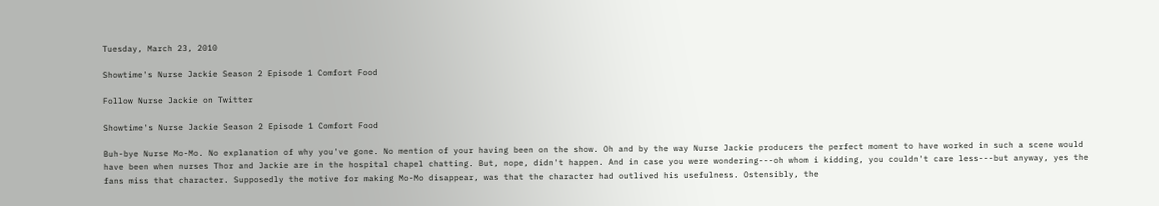Tuesday, March 23, 2010

Showtime's Nurse Jackie Season 2 Episode 1 Comfort Food

Follow Nurse Jackie on Twitter

Showtime's Nurse Jackie Season 2 Episode 1 Comfort Food

Buh-bye Nurse Mo-Mo. No explanation of why you've gone. No mention of your having been on the show. Oh and by the way Nurse Jackie producers the perfect moment to have worked in such a scene would have been when nurses Thor and Jackie are in the hospital chapel chatting. But, nope, didn't happen. And in case you were wondering---oh whom i kidding, you couldn't care less---but anyway, yes the fans miss that character. Supposedly the motive for making Mo-Mo disappear, was that the character had outlived his usefulness. Ostensibly, the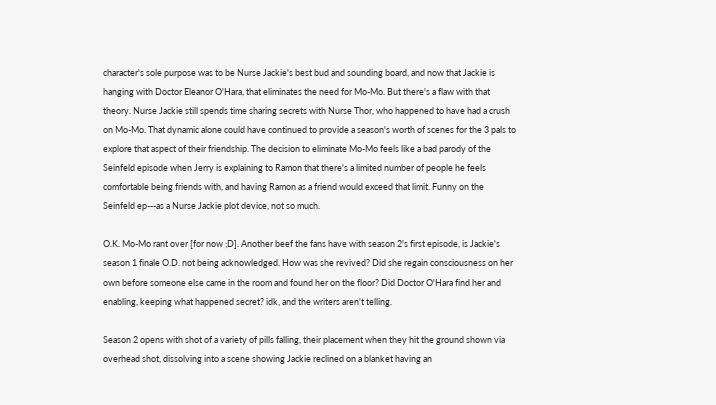character's sole purpose was to be Nurse Jackie's best bud and sounding board, and now that Jackie is hanging with Doctor Eleanor O'Hara, that eliminates the need for Mo-Mo. But there's a flaw with that theory. Nurse Jackie still spends time sharing secrets with Nurse Thor, who happened to have had a crush on Mo-Mo. That dynamic alone could have continued to provide a season's worth of scenes for the 3 pals to explore that aspect of their friendship. The decision to eliminate Mo-Mo feels like a bad parody of the Seinfeld episode when Jerry is explaining to Ramon that there's a limited number of people he feels comfortable being friends with, and having Ramon as a friend would exceed that limit. Funny on the Seinfeld ep---as a Nurse Jackie plot device, not so much.

O.K. Mo-Mo rant over [for now ;D]. Another beef the fans have with season 2's first episode, is Jackie's season 1 finale O.D. not being acknowledged. How was she revived? Did she regain consciousness on her own before someone else came in the room and found her on the floor? Did Doctor O'Hara find her and enabling, keeping what happened secret? idk, and the writers aren't telling.

Season 2 opens with shot of a variety of pills falling, their placement when they hit the ground shown via overhead shot, dissolving into a scene showing Jackie reclined on a blanket having an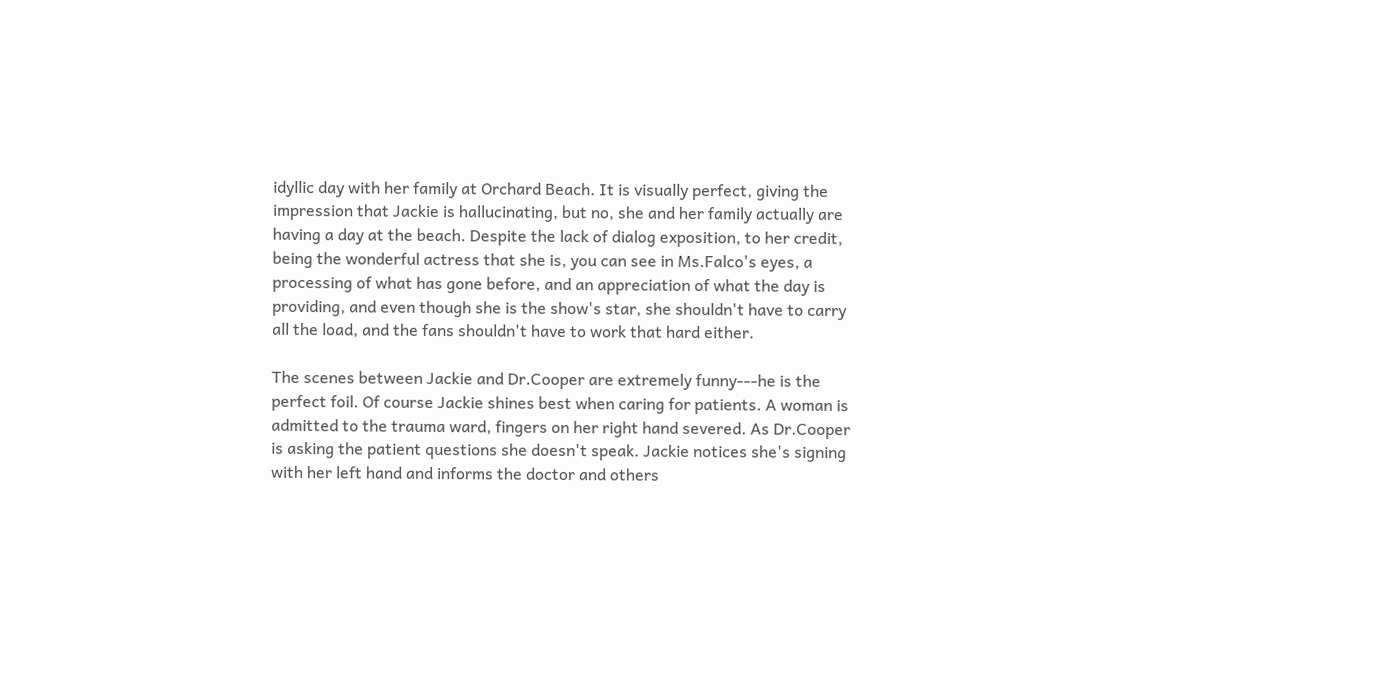idyllic day with her family at Orchard Beach. It is visually perfect, giving the impression that Jackie is hallucinating, but no, she and her family actually are having a day at the beach. Despite the lack of dialog exposition, to her credit, being the wonderful actress that she is, you can see in Ms.Falco's eyes, a processing of what has gone before, and an appreciation of what the day is providing, and even though she is the show's star, she shouldn't have to carry all the load, and the fans shouldn't have to work that hard either.

The scenes between Jackie and Dr.Cooper are extremely funny---he is the perfect foil. Of course Jackie shines best when caring for patients. A woman is admitted to the trauma ward, fingers on her right hand severed. As Dr.Cooper is asking the patient questions she doesn't speak. Jackie notices she's signing with her left hand and informs the doctor and others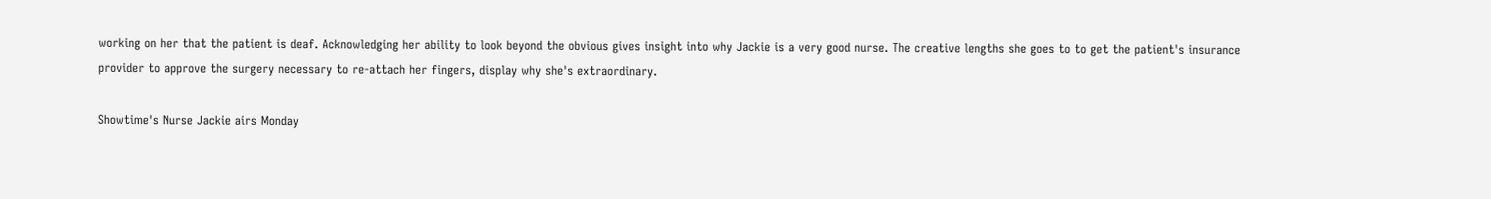working on her that the patient is deaf. Acknowledging her ability to look beyond the obvious gives insight into why Jackie is a very good nurse. The creative lengths she goes to to get the patient's insurance provider to approve the surgery necessary to re-attach her fingers, display why she's extraordinary.

Showtime's Nurse Jackie airs Monday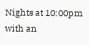Nights at 10:00pm with an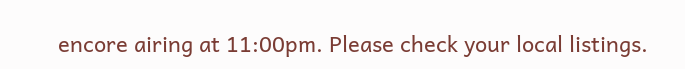encore airing at 11:00pm. Please check your local listings.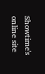Showtime's online site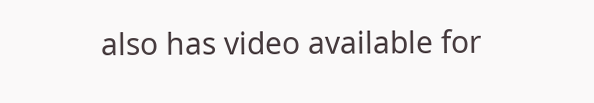also has video available for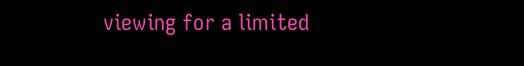viewing for a limited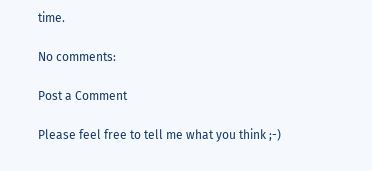time.

No comments:

Post a Comment

Please feel free to tell me what you think ;-)